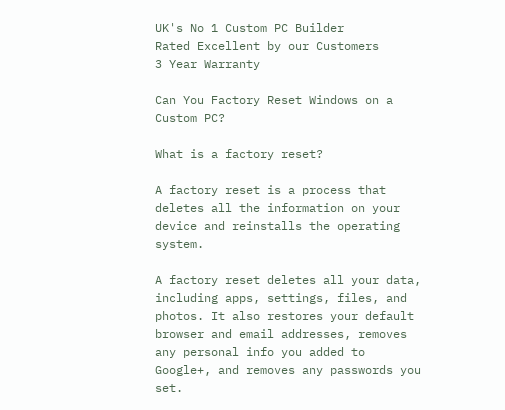UK's No 1 Custom PC Builder
Rated Excellent by our Customers
3 Year Warranty

Can You Factory Reset Windows on a Custom PC?

What is a factory reset?

A factory reset is a process that deletes all the information on your device and reinstalls the operating system.

A factory reset deletes all your data, including apps, settings, files, and photos. It also restores your default browser and email addresses, removes any personal info you added to Google+, and removes any passwords you set.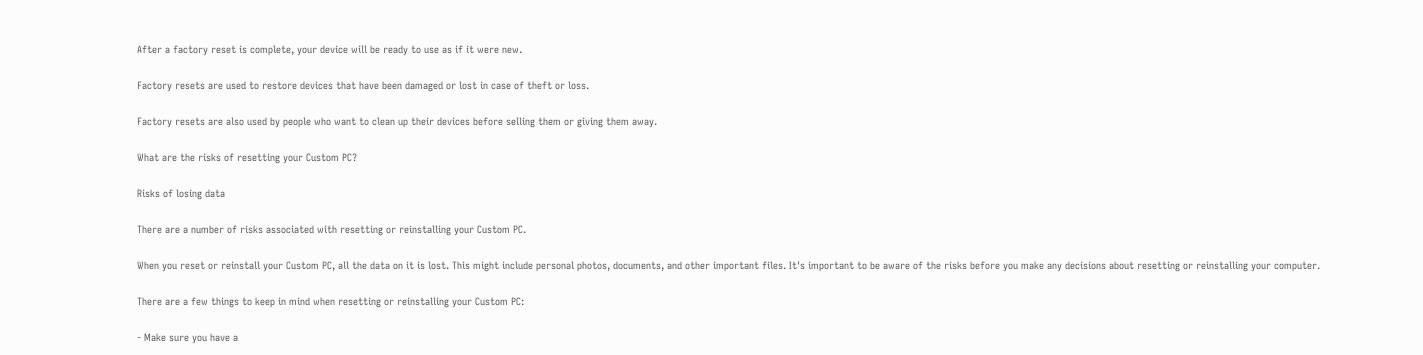After a factory reset is complete, your device will be ready to use as if it were new.

Factory resets are used to restore devices that have been damaged or lost in case of theft or loss.

Factory resets are also used by people who want to clean up their devices before selling them or giving them away.

What are the risks of resetting your Custom PC?

Risks of losing data

There are a number of risks associated with resetting or reinstalling your Custom PC.

When you reset or reinstall your Custom PC, all the data on it is lost. This might include personal photos, documents, and other important files. It's important to be aware of the risks before you make any decisions about resetting or reinstalling your computer.

There are a few things to keep in mind when resetting or reinstalling your Custom PC:

- Make sure you have a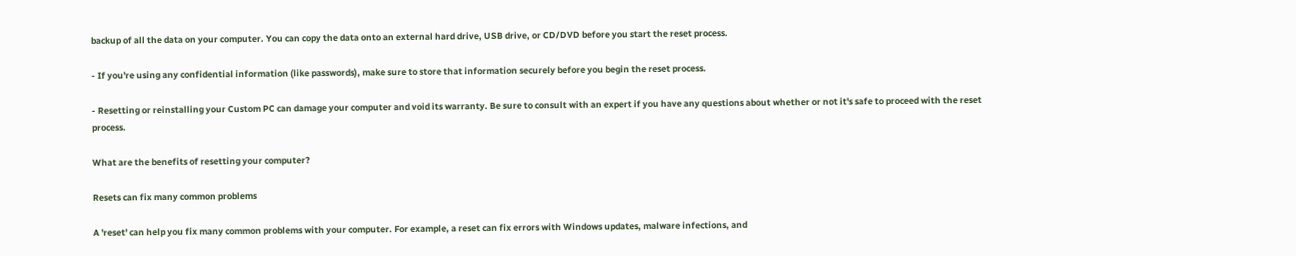backup of all the data on your computer. You can copy the data onto an external hard drive, USB drive, or CD/DVD before you start the reset process.

- If you're using any confidential information (like passwords), make sure to store that information securely before you begin the reset process.

- Resetting or reinstalling your Custom PC can damage your computer and void its warranty. Be sure to consult with an expert if you have any questions about whether or not it's safe to proceed with the reset process.

What are the benefits of resetting your computer?

Resets can fix many common problems

A 'reset' can help you fix many common problems with your computer. For example, a reset can fix errors with Windows updates, malware infections, and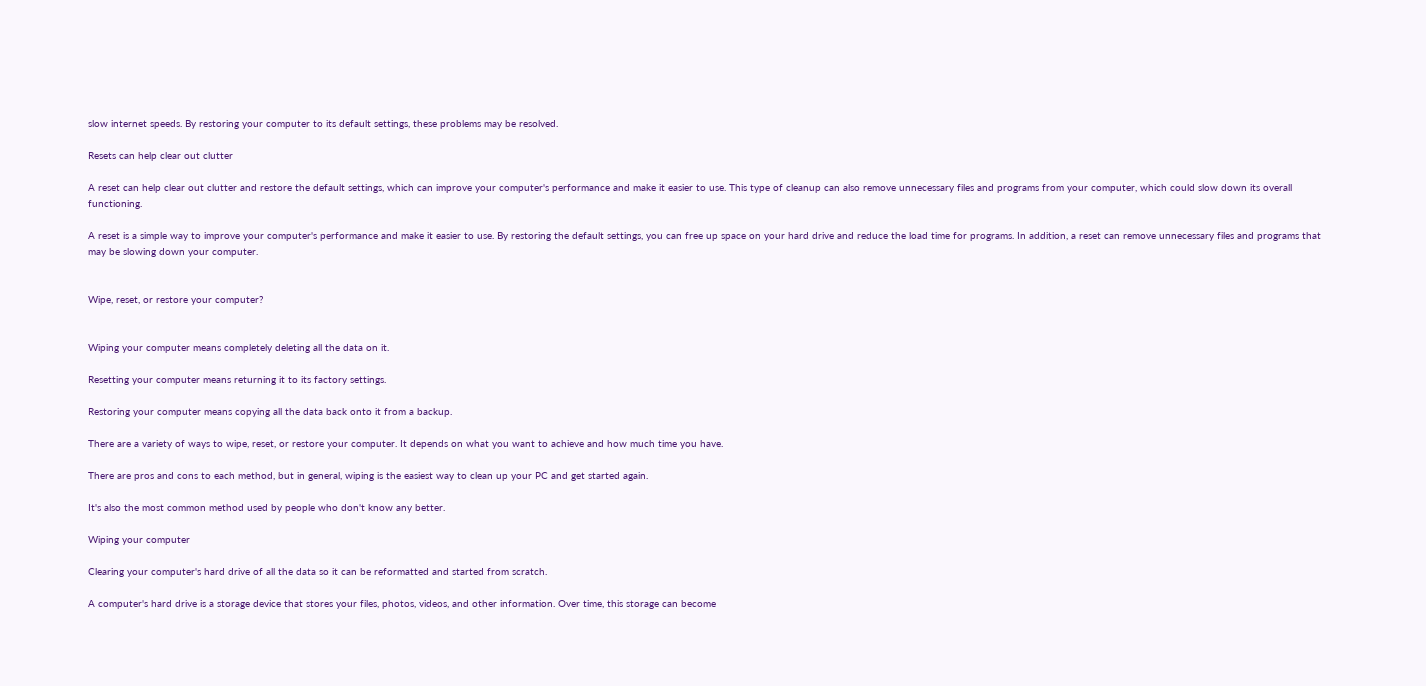slow internet speeds. By restoring your computer to its default settings, these problems may be resolved.

Resets can help clear out clutter

A reset can help clear out clutter and restore the default settings, which can improve your computer's performance and make it easier to use. This type of cleanup can also remove unnecessary files and programs from your computer, which could slow down its overall functioning.

A reset is a simple way to improve your computer's performance and make it easier to use. By restoring the default settings, you can free up space on your hard drive and reduce the load time for programs. In addition, a reset can remove unnecessary files and programs that may be slowing down your computer.


Wipe, reset, or restore your computer?


Wiping your computer means completely deleting all the data on it.

Resetting your computer means returning it to its factory settings.

Restoring your computer means copying all the data back onto it from a backup.

There are a variety of ways to wipe, reset, or restore your computer. It depends on what you want to achieve and how much time you have.

There are pros and cons to each method, but in general, wiping is the easiest way to clean up your PC and get started again.

It's also the most common method used by people who don't know any better.

Wiping your computer

Clearing your computer's hard drive of all the data so it can be reformatted and started from scratch.

A computer's hard drive is a storage device that stores your files, photos, videos, and other information. Over time, this storage can become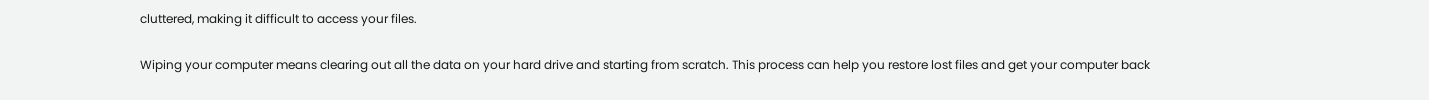cluttered, making it difficult to access your files.

Wiping your computer means clearing out all the data on your hard drive and starting from scratch. This process can help you restore lost files and get your computer back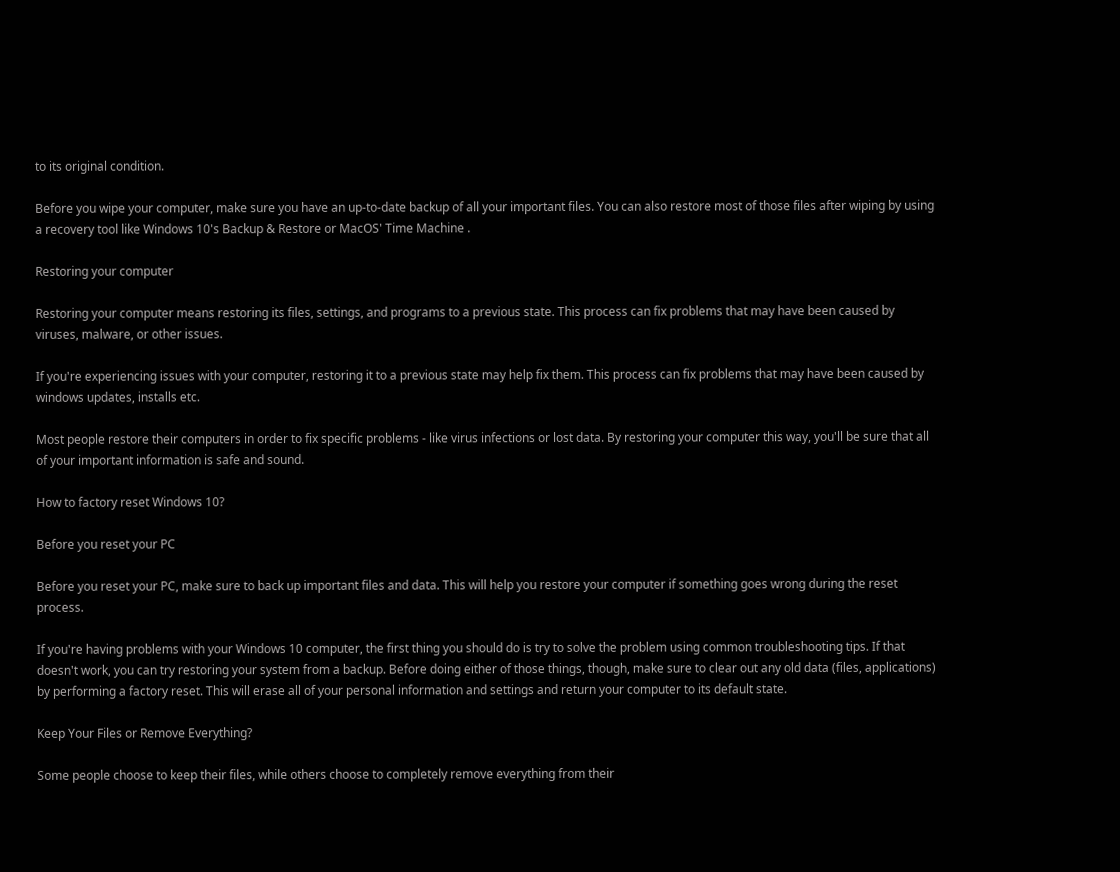to its original condition.

Before you wipe your computer, make sure you have an up-to-date backup of all your important files. You can also restore most of those files after wiping by using a recovery tool like Windows 10's Backup & Restore or MacOS' Time Machine .

Restoring your computer

Restoring your computer means restoring its files, settings, and programs to a previous state. This process can fix problems that may have been caused by viruses, malware, or other issues.

If you're experiencing issues with your computer, restoring it to a previous state may help fix them. This process can fix problems that may have been caused by windows updates, installs etc.

Most people restore their computers in order to fix specific problems - like virus infections or lost data. By restoring your computer this way, you'll be sure that all of your important information is safe and sound.

How to factory reset Windows 10?

Before you reset your PC

Before you reset your PC, make sure to back up important files and data. This will help you restore your computer if something goes wrong during the reset process.

If you're having problems with your Windows 10 computer, the first thing you should do is try to solve the problem using common troubleshooting tips. If that doesn't work, you can try restoring your system from a backup. Before doing either of those things, though, make sure to clear out any old data (files, applications) by performing a factory reset. This will erase all of your personal information and settings and return your computer to its default state.

Keep Your Files or Remove Everything?

Some people choose to keep their files, while others choose to completely remove everything from their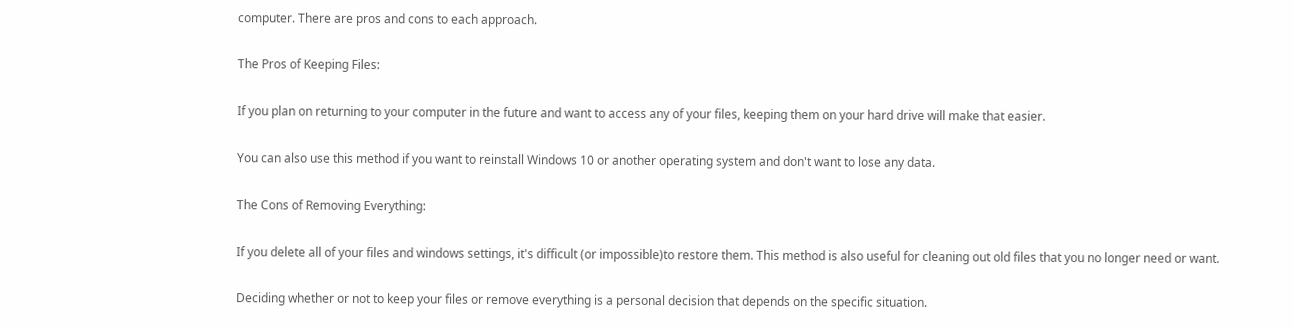computer. There are pros and cons to each approach.

The Pros of Keeping Files:

If you plan on returning to your computer in the future and want to access any of your files, keeping them on your hard drive will make that easier.

You can also use this method if you want to reinstall Windows 10 or another operating system and don't want to lose any data.

The Cons of Removing Everything:

If you delete all of your files and windows settings, it's difficult (or impossible)to restore them. This method is also useful for cleaning out old files that you no longer need or want.

Deciding whether or not to keep your files or remove everything is a personal decision that depends on the specific situation.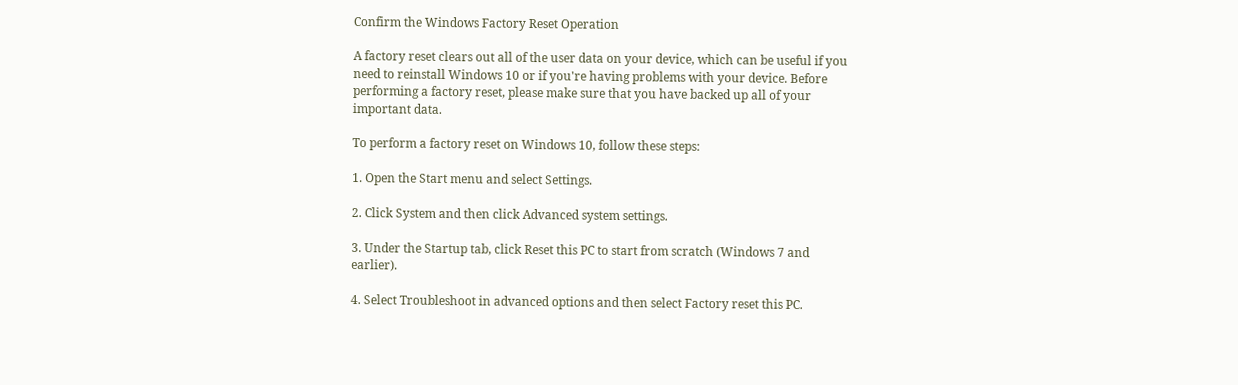Confirm the Windows Factory Reset Operation

A factory reset clears out all of the user data on your device, which can be useful if you need to reinstall Windows 10 or if you're having problems with your device. Before performing a factory reset, please make sure that you have backed up all of your important data.

To perform a factory reset on Windows 10, follow these steps:

1. Open the Start menu and select Settings.

2. Click System and then click Advanced system settings.

3. Under the Startup tab, click Reset this PC to start from scratch (Windows 7 and earlier).

4. Select Troubleshoot in advanced options and then select Factory reset this PC.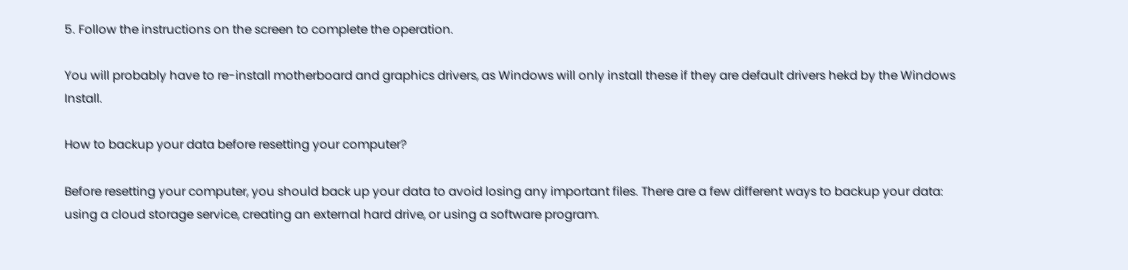5. Follow the instructions on the screen to complete the operation.

You will probably have to re-install motherboard and graphics drivers, as Windows will only install these if they are default drivers hekd by the Windows Install.

How to backup your data before resetting your computer?

Before resetting your computer, you should back up your data to avoid losing any important files. There are a few different ways to backup your data: using a cloud storage service, creating an external hard drive, or using a software program.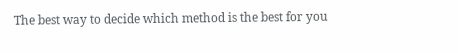The best way to decide which method is the best for you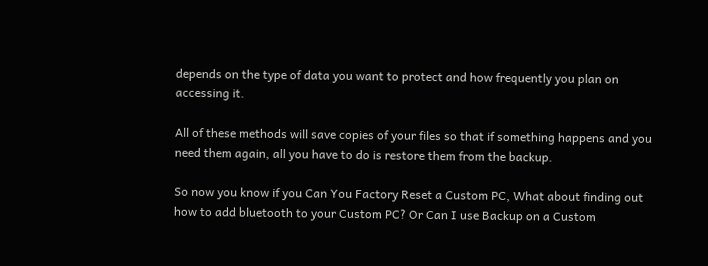depends on the type of data you want to protect and how frequently you plan on accessing it.

All of these methods will save copies of your files so that if something happens and you need them again, all you have to do is restore them from the backup.

So now you know if you Can You Factory Reset a Custom PC, What about finding out how to add bluetooth to your Custom PC? Or Can I use Backup on a Custom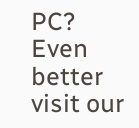PC? Even better visit our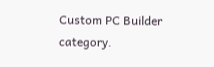Custom PC Builder category.